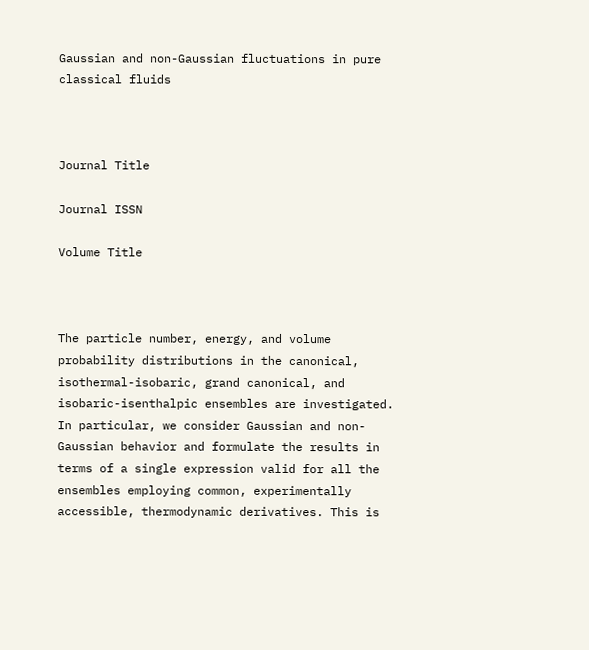Gaussian and non-Gaussian fluctuations in pure classical fluids



Journal Title

Journal ISSN

Volume Title



The particle number, energy, and volume probability distributions in the canonical, isothermal-isobaric, grand canonical, and isobaric-isenthalpic ensembles are investigated. In particular, we consider Gaussian and non-Gaussian behavior and formulate the results in terms of a single expression valid for all the ensembles employing common, experimentally accessible, thermodynamic derivatives. This is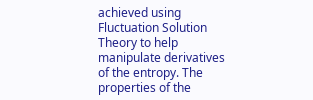achieved using Fluctuation Solution Theory to help manipulate derivatives of the entropy. The properties of the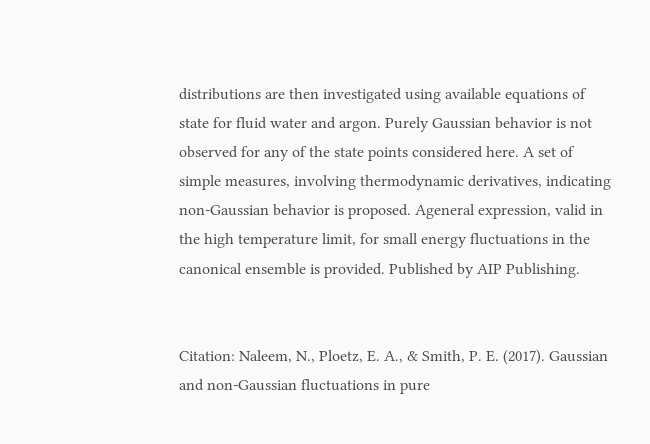distributions are then investigated using available equations of state for fluid water and argon. Purely Gaussian behavior is not observed for any of the state points considered here. A set of simple measures, involving thermodynamic derivatives, indicating non-Gaussian behavior is proposed. Ageneral expression, valid in the high temperature limit, for small energy fluctuations in the canonical ensemble is provided. Published by AIP Publishing.


Citation: Naleem, N., Ploetz, E. A., & Smith, P. E. (2017). Gaussian and non-Gaussian fluctuations in pure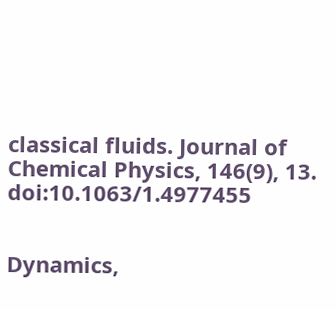classical fluids. Journal of Chemical Physics, 146(9), 13. doi:10.1063/1.4977455


Dynamics,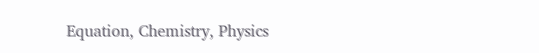Equation, Chemistry, Physics